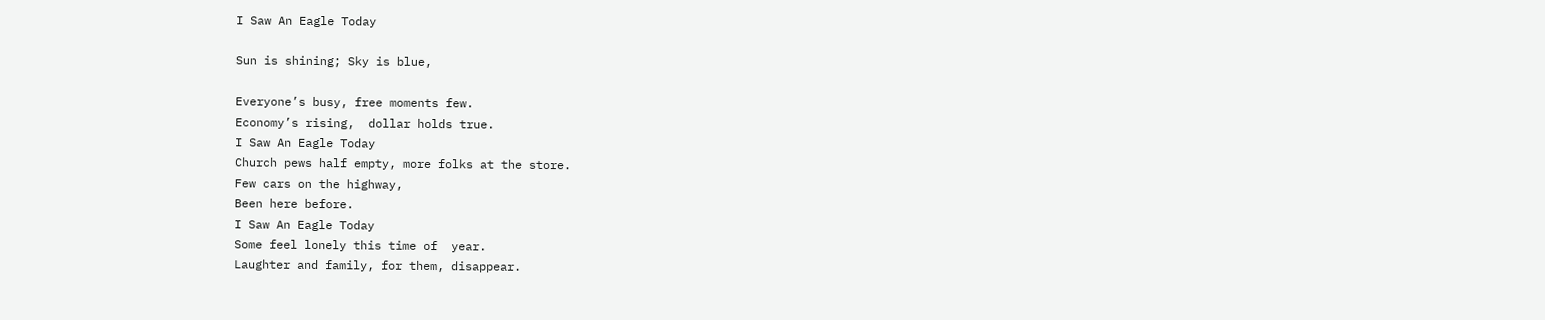I Saw An Eagle Today

Sun is shining; Sky is blue,

Everyone’s busy, free moments few.
Economy’s rising,  dollar holds true.
I Saw An Eagle Today
Church pews half empty, more folks at the store.
Few cars on the highway,
Been here before.
I Saw An Eagle Today
Some feel lonely this time of  year.
Laughter and family, for them, disappear.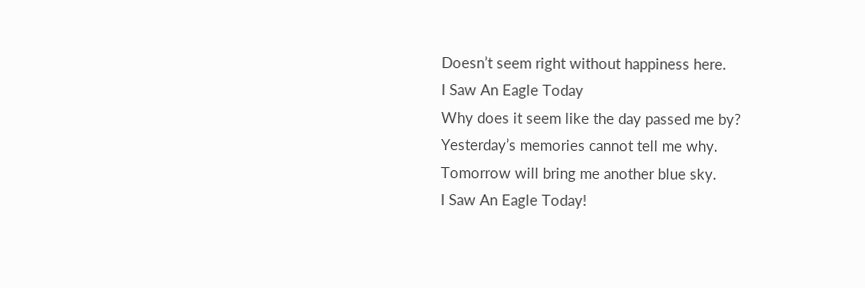Doesn’t seem right without happiness here.
I Saw An Eagle Today
Why does it seem like the day passed me by?
Yesterday’s memories cannot tell me why.
Tomorrow will bring me another blue sky.
I Saw An Eagle Today!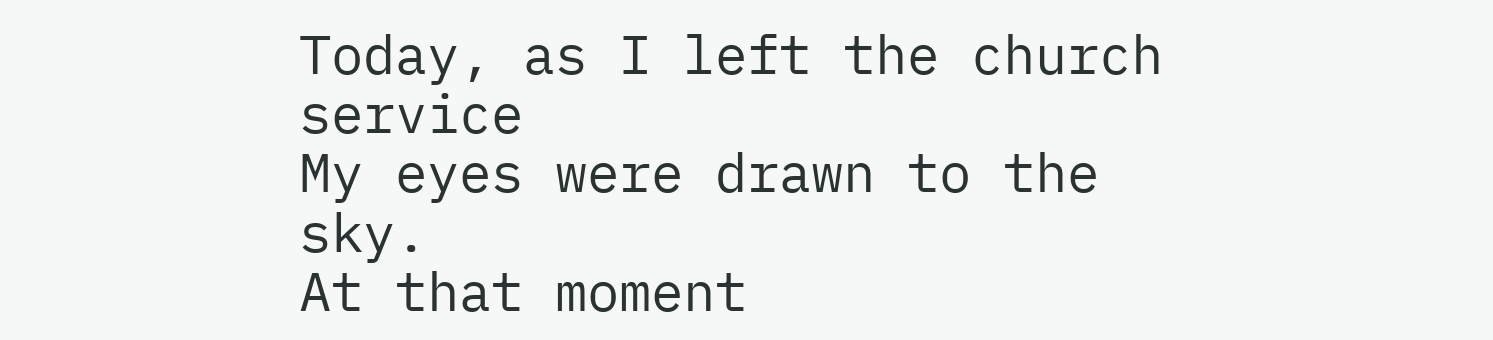Today, as I left the church service
My eyes were drawn to the sky.
At that moment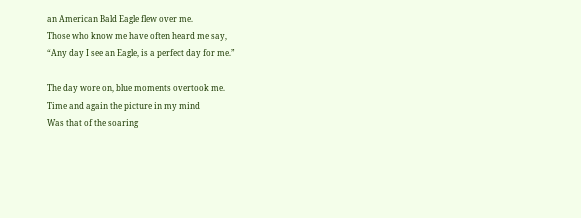an American Bald Eagle flew over me.
Those who know me have often heard me say,
“Any day I see an Eagle, is a perfect day for me.”

The day wore on, blue moments overtook me.
Time and again the picture in my mind
Was that of the soaring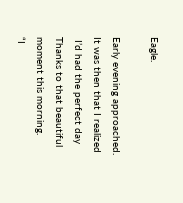Eagle.

Early evening approached.
It was then that I realized
 I’d had the perfect day
Thanks to that beautiful moment this morning.
“I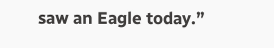saw an Eagle today.”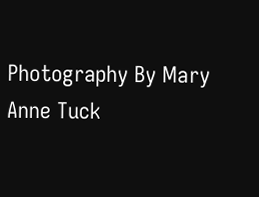Photography By Mary Anne Tuck